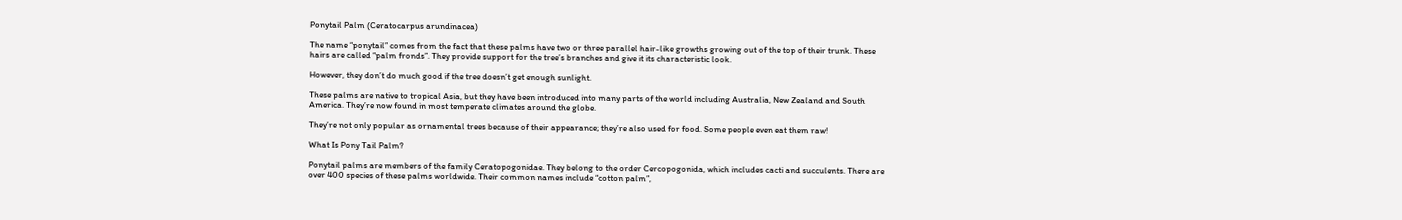Ponytail Palm (Ceratocarpus arundinacea)

The name “ponytail” comes from the fact that these palms have two or three parallel hair-like growths growing out of the top of their trunk. These hairs are called “palm fronds”. They provide support for the tree’s branches and give it its characteristic look.

However, they don’t do much good if the tree doesn’t get enough sunlight.

These palms are native to tropical Asia, but they have been introduced into many parts of the world including Australia, New Zealand and South America. They’re now found in most temperate climates around the globe.

They’re not only popular as ornamental trees because of their appearance; they’re also used for food. Some people even eat them raw!

What Is Pony Tail Palm?

Ponytail palms are members of the family Ceratopogonidae. They belong to the order Cercopogonida, which includes cacti and succulents. There are over 400 species of these palms worldwide. Their common names include “cotton palm”,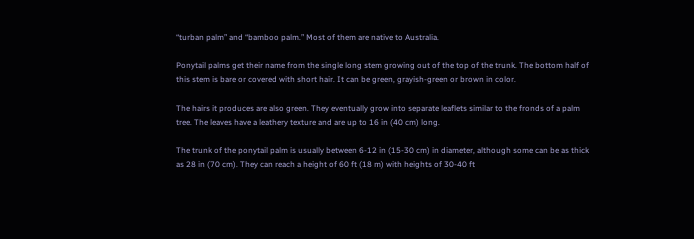“turban palm” and “bamboo palm.” Most of them are native to Australia.

Ponytail palms get their name from the single long stem growing out of the top of the trunk. The bottom half of this stem is bare or covered with short hair. It can be green, grayish-green or brown in color.

The hairs it produces are also green. They eventually grow into separate leaflets similar to the fronds of a palm tree. The leaves have a leathery texture and are up to 16 in (40 cm) long.

The trunk of the ponytail palm is usually between 6-12 in (15-30 cm) in diameter, although some can be as thick as 28 in (70 cm). They can reach a height of 60 ft (18 m) with heights of 30-40 ft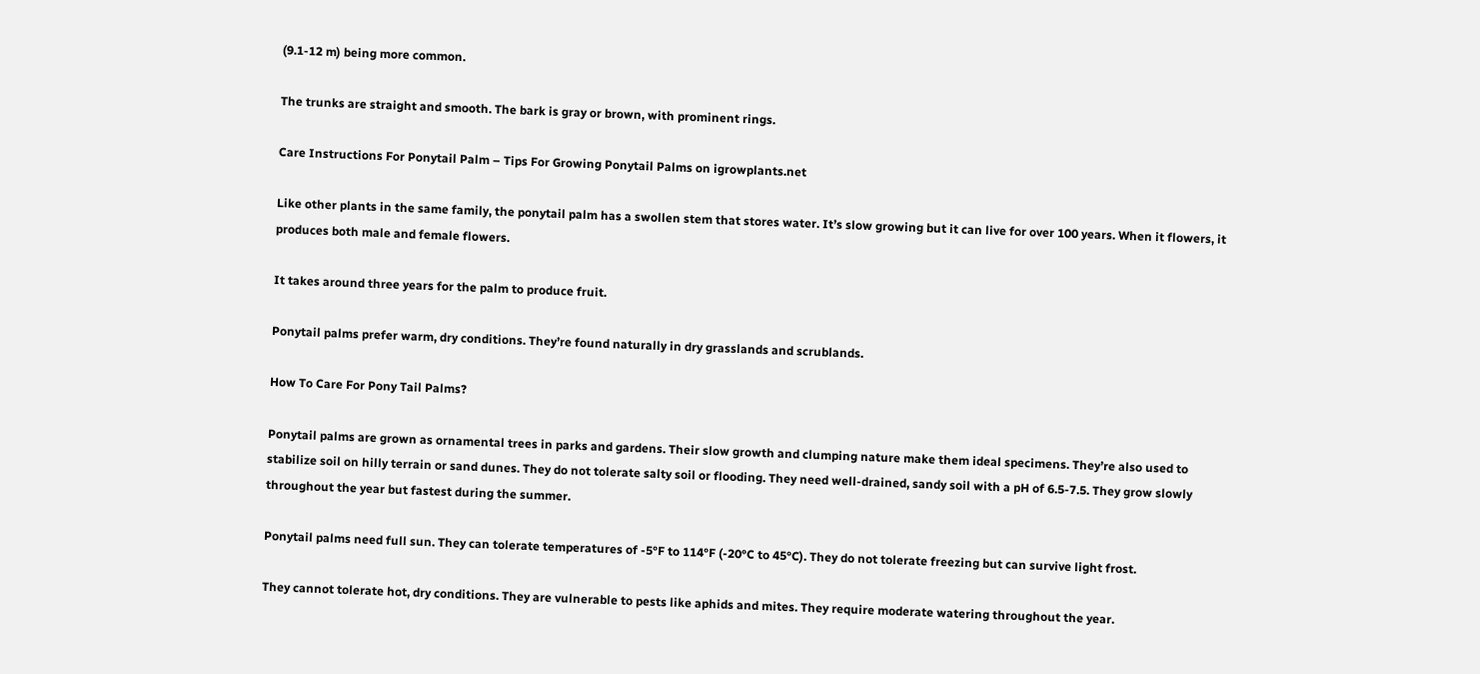(9.1-12 m) being more common.

The trunks are straight and smooth. The bark is gray or brown, with prominent rings.

Care Instructions For Ponytail Palm – Tips For Growing Ponytail Palms on igrowplants.net

Like other plants in the same family, the ponytail palm has a swollen stem that stores water. It’s slow growing but it can live for over 100 years. When it flowers, it produces both male and female flowers.

It takes around three years for the palm to produce fruit.

Ponytail palms prefer warm, dry conditions. They’re found naturally in dry grasslands and scrublands.

How To Care For Pony Tail Palms?

Ponytail palms are grown as ornamental trees in parks and gardens. Their slow growth and clumping nature make them ideal specimens. They’re also used to stabilize soil on hilly terrain or sand dunes. They do not tolerate salty soil or flooding. They need well-drained, sandy soil with a pH of 6.5-7.5. They grow slowly throughout the year but fastest during the summer.

Ponytail palms need full sun. They can tolerate temperatures of -5°F to 114°F (-20°C to 45°C). They do not tolerate freezing but can survive light frost.

They cannot tolerate hot, dry conditions. They are vulnerable to pests like aphids and mites. They require moderate watering throughout the year.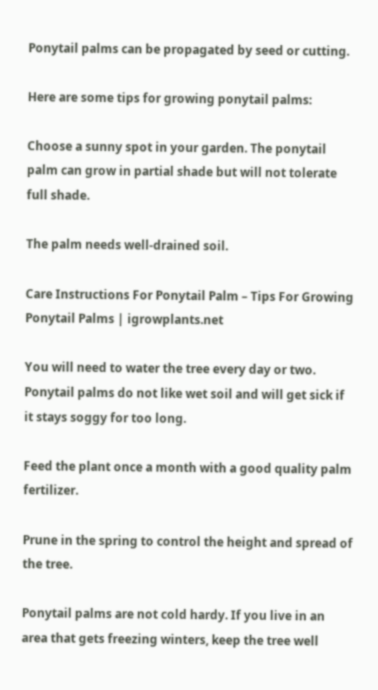Ponytail palms can be propagated by seed or cutting.

Here are some tips for growing ponytail palms:

Choose a sunny spot in your garden. The ponytail palm can grow in partial shade but will not tolerate full shade.

The palm needs well-drained soil.

Care Instructions For Ponytail Palm – Tips For Growing Ponytail Palms | igrowplants.net

You will need to water the tree every day or two. Ponytail palms do not like wet soil and will get sick if it stays soggy for too long.

Feed the plant once a month with a good quality palm fertilizer.

Prune in the spring to control the height and spread of the tree.

Ponytail palms are not cold hardy. If you live in an area that gets freezing winters, keep the tree well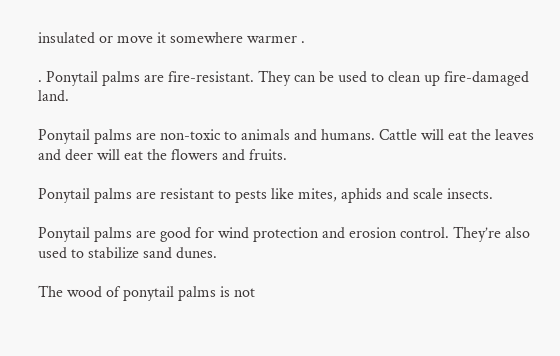insulated or move it somewhere warmer .

. Ponytail palms are fire-resistant. They can be used to clean up fire-damaged land.

Ponytail palms are non-toxic to animals and humans. Cattle will eat the leaves and deer will eat the flowers and fruits.

Ponytail palms are resistant to pests like mites, aphids and scale insects.

Ponytail palms are good for wind protection and erosion control. They’re also used to stabilize sand dunes.

The wood of ponytail palms is not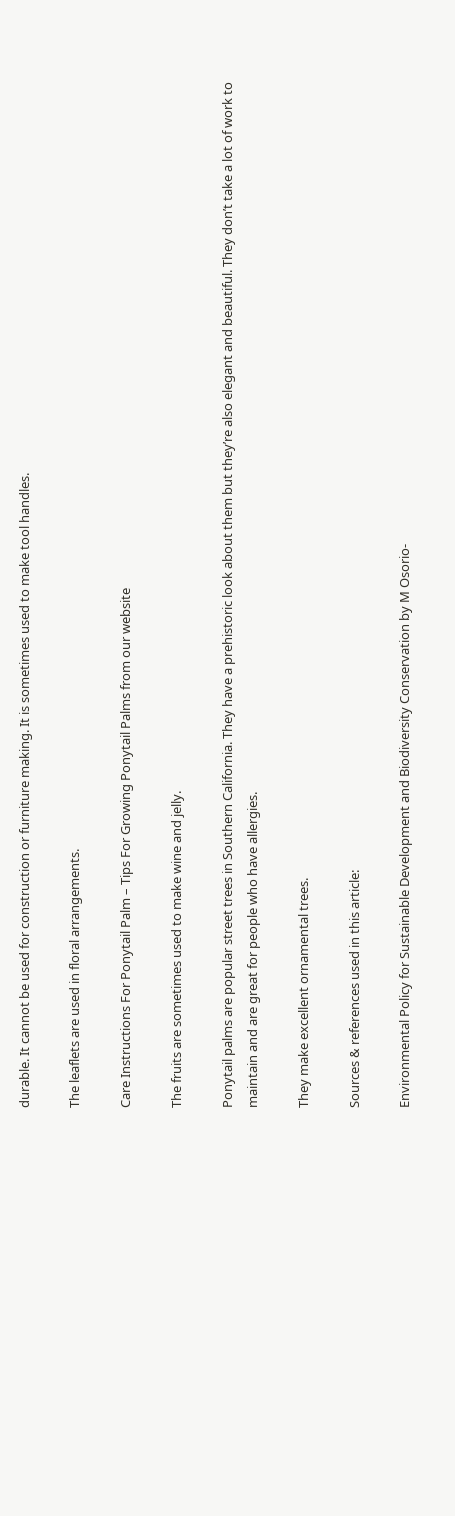durable. It cannot be used for construction or furniture making. It is sometimes used to make tool handles.

The leaflets are used in floral arrangements.

Care Instructions For Ponytail Palm – Tips For Growing Ponytail Palms from our website

The fruits are sometimes used to make wine and jelly.

Ponytail palms are popular street trees in Southern California. They have a prehistoric look about them but they’re also elegant and beautiful. They don’t take a lot of work to maintain and are great for people who have allergies.

They make excellent ornamental trees.

Sources & references used in this article:

Environmental Policy for Sustainable Development and Biodiversity Conservation by M Osorio-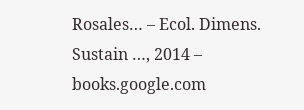Rosales… – Ecol. Dimens. Sustain …, 2014 – books.google.com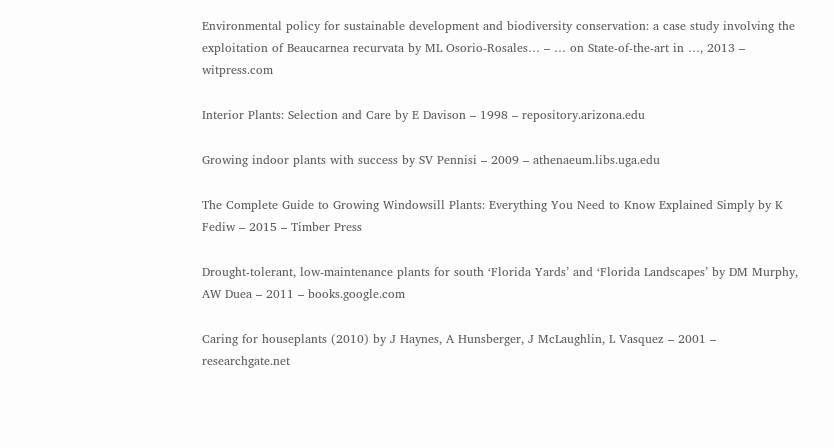Environmental policy for sustainable development and biodiversity conservation: a case study involving the exploitation of Beaucarnea recurvata by ML Osorio-Rosales… – … on State-of-the-art in …, 2013 – witpress.com

Interior Plants: Selection and Care by E Davison – 1998 – repository.arizona.edu

Growing indoor plants with success by SV Pennisi – 2009 – athenaeum.libs.uga.edu

The Complete Guide to Growing Windowsill Plants: Everything You Need to Know Explained Simply by K Fediw – 2015 – Timber Press

Drought-tolerant, low-maintenance plants for south ‘Florida Yards’ and ‘Florida Landscapes’ by DM Murphy, AW Duea – 2011 – books.google.com

Caring for houseplants (2010) by J Haynes, A Hunsberger, J McLaughlin, L Vasquez – 2001 – researchgate.net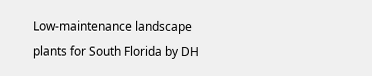Low-maintenance landscape plants for South Florida by DH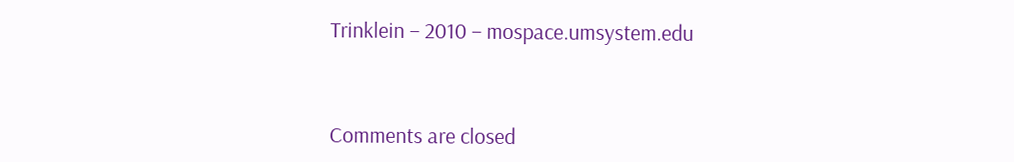Trinklein – 2010 – mospace.umsystem.edu



Comments are closed